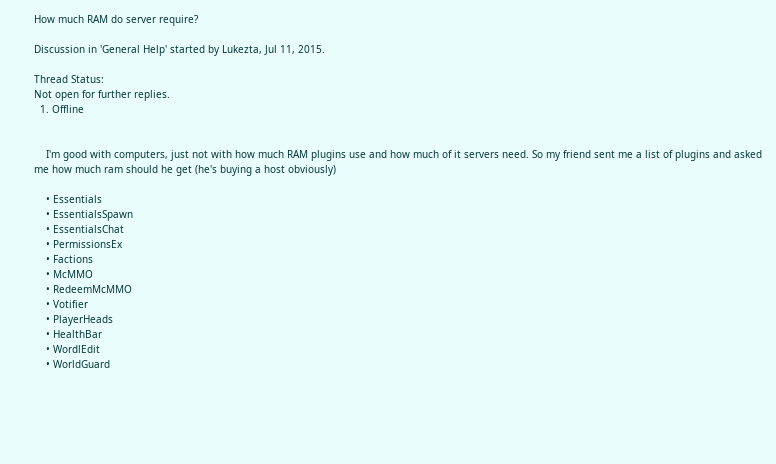How much RAM do server require?

Discussion in 'General Help' started by Lukezta, Jul 11, 2015.

Thread Status:
Not open for further replies.
  1. Offline


    I'm good with computers, just not with how much RAM plugins use and how much of it servers need. So my friend sent me a list of plugins and asked me how much ram should he get (he's buying a host obviously)

    • Essentials
    • EssentialsSpawn
    • EssentialsChat
    • PermissionsEx
    • Factions
    • McMMO
    • RedeemMcMMO
    • Votifier
    • PlayerHeads
    • HealthBar
    • WordlEdit
    • WorldGuard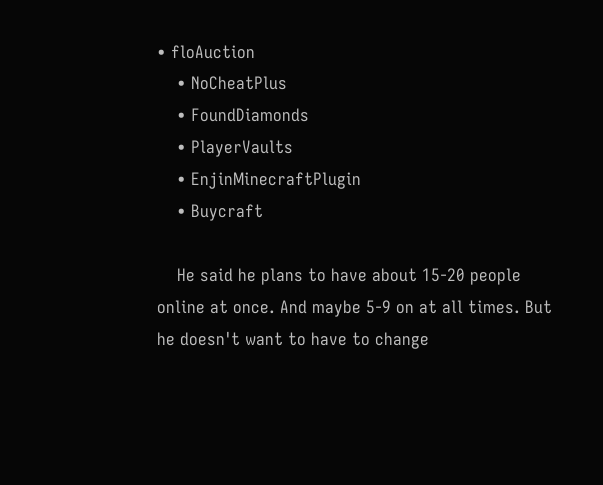• floAuction
    • NoCheatPlus
    • FoundDiamonds
    • PlayerVaults
    • EnjinMinecraftPlugin
    • Buycraft

    He said he plans to have about 15-20 people online at once. And maybe 5-9 on at all times. But he doesn't want to have to change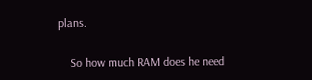plans.

    So how much RAM does he need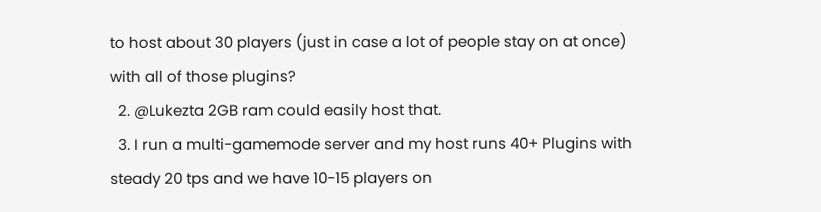to host about 30 players (just in case a lot of people stay on at once) with all of those plugins?
  2. @Lukezta 2GB ram could easily host that.
  3. I run a multi-gamemode server and my host runs 40+ Plugins with steady 20 tps and we have 10-15 players on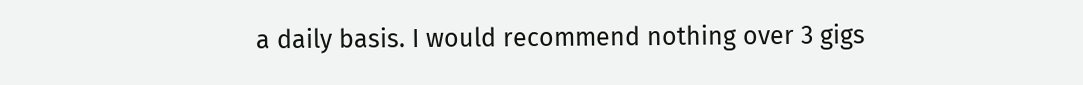a daily basis. I would recommend nothing over 3 gigs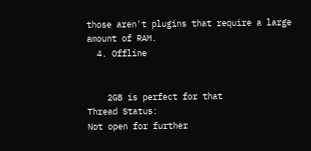those aren't plugins that require a large amount of RAM.
  4. Offline


    2GB is perfect for that
Thread Status:
Not open for further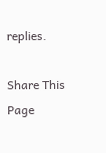replies.

Share This Page